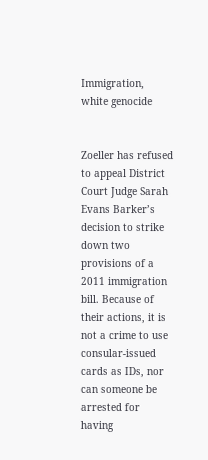Immigration, white genocide


Zoeller has refused to appeal District Court Judge Sarah Evans Barker’s decision to strike down two provisions of a 2011 immigration bill. Because of their actions, it is not a crime to use consular-issued cards as IDs, nor can someone be arrested for having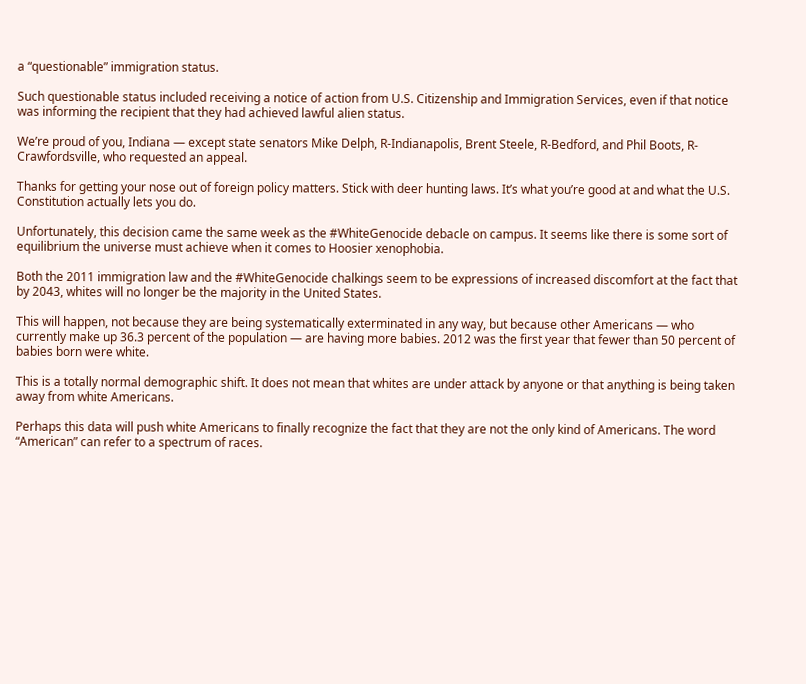a “questionable” immigration status.

Such questionable status included receiving a notice of action from U.S. Citizenship and Immigration Services, even if that notice was informing the recipient that they had achieved lawful alien status.

We’re proud of you, Indiana — except state senators Mike Delph, R-Indianapolis, Brent Steele, R-Bedford, and Phil Boots, R-Crawfordsville, who requested an appeal.

Thanks for getting your nose out of foreign policy matters. Stick with deer hunting laws. It’s what you’re good at and what the U.S. Constitution actually lets you do.

Unfortunately, this decision came the same week as the #WhiteGenocide debacle on campus. It seems like there is some sort of equilibrium the universe must achieve when it comes to Hoosier xenophobia.

Both the 2011 immigration law and the #WhiteGenocide chalkings seem to be expressions of increased discomfort at the fact that by 2043, whites will no longer be the majority in the United States.

This will happen, not because they are being systematically exterminated in any way, but because other Americans — who currently make up 36.3 percent of the population — are having more babies. 2012 was the first year that fewer than 50 percent of babies born were white.

This is a totally normal demographic shift. It does not mean that whites are under attack by anyone or that anything is being taken away from white Americans.

Perhaps this data will push white Americans to finally recognize the fact that they are not the only kind of Americans. The word “American” can refer to a spectrum of races.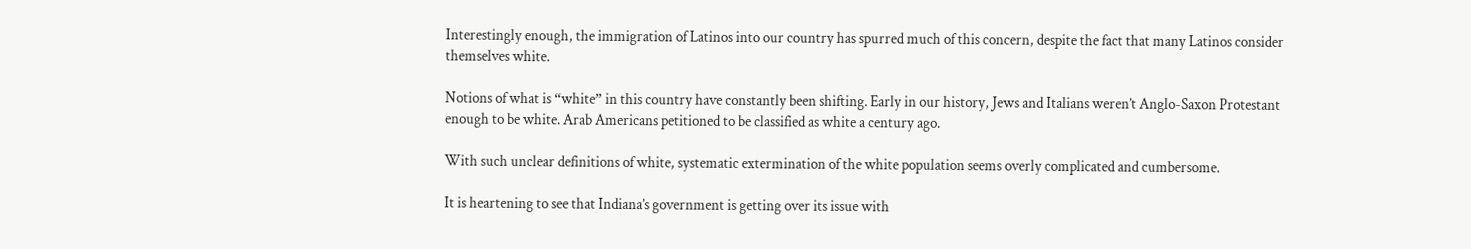Interestingly enough, the immigration of Latinos into our country has spurred much of this concern, despite the fact that many Latinos consider themselves white.

Notions of what is “white” in this country have constantly been shifting. Early in our history, Jews and Italians weren’t Anglo-Saxon Protestant enough to be white. Arab Americans petitioned to be classified as white a century ago.

With such unclear definitions of white, systematic extermination of the white population seems overly complicated and cumbersome.

It is heartening to see that Indiana’s government is getting over its issue with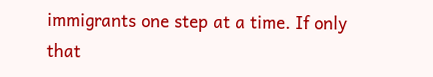immigrants one step at a time. If only that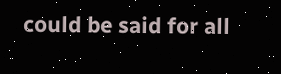could be said for all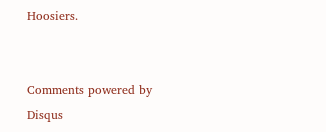Hoosiers.


Comments powered by Disqus